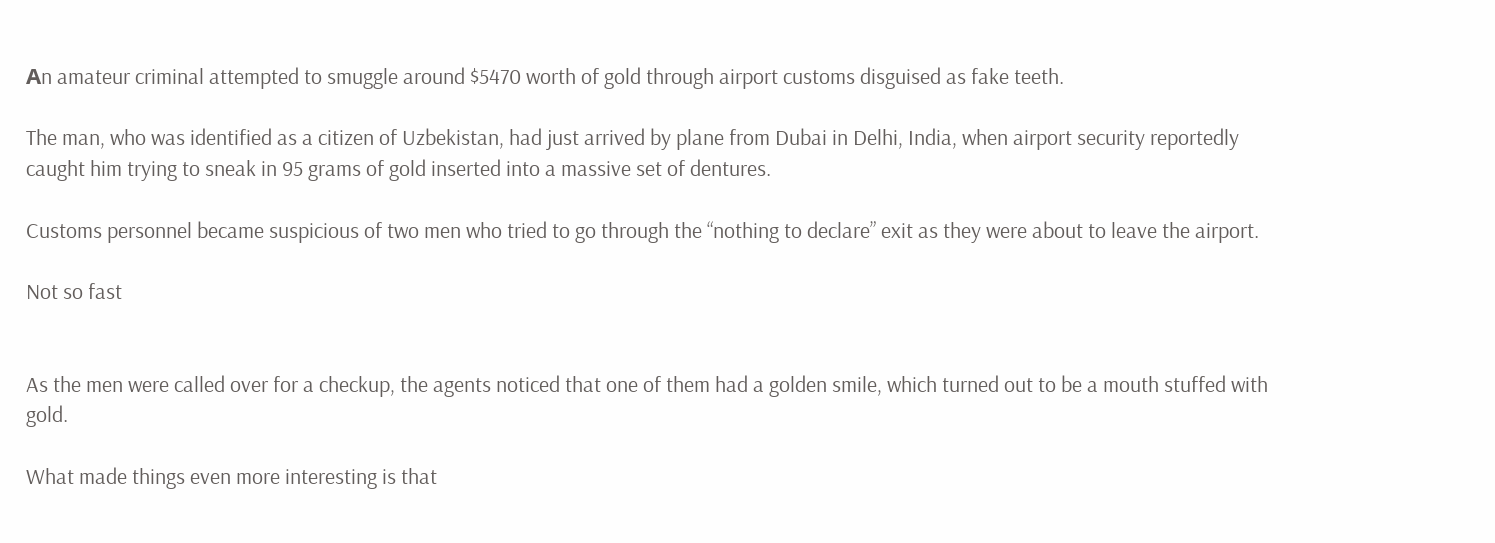Аn amateur criminal attempted to smuggle around $5470 worth of gold through airport customs disguised as fake teeth.

The man, who was identified as a citizen of Uzbekistan, had just arrived by plane from Dubai in Delhi, India, when airport security reportedly caught him trying to sneak in 95 grams of gold inserted into a massive set of dentures.

Customs personnel became suspicious of two men who tried to go through the “nothing to declare” exit as they were about to leave the airport.

Not so fast


As the men were called over for a checkup, the agents noticed that one of them had a golden smile, which turned out to be a mouth stuffed with gold.

What made things even more interesting is that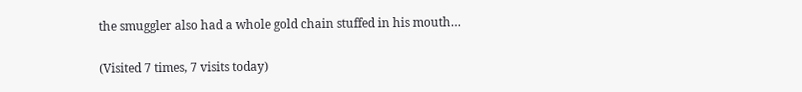the smuggler also had a whole gold chain stuffed in his mouth…

(Visited 7 times, 7 visits today)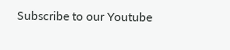Subscribe to our Youtube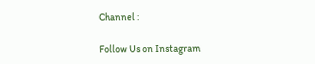Channel :

Follow Us on Instagram